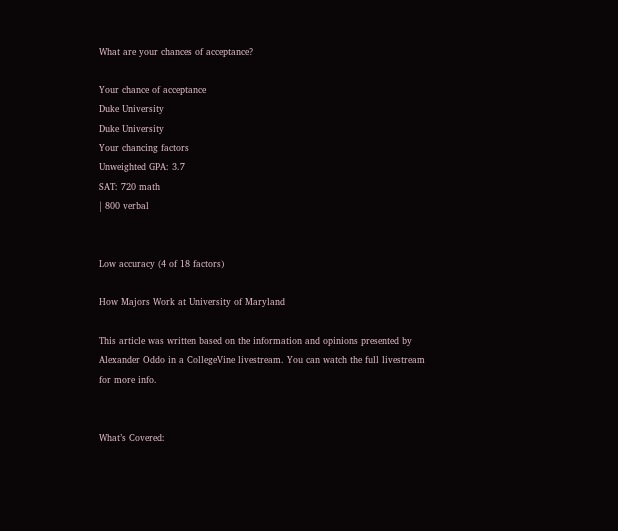What are your chances of acceptance?

Your chance of acceptance
Duke University
Duke University
Your chancing factors
Unweighted GPA: 3.7
SAT: 720 math
| 800 verbal


Low accuracy (4 of 18 factors)

How Majors Work at University of Maryland

This article was written based on the information and opinions presented by Alexander Oddo in a CollegeVine livestream. You can watch the full livestream for more info.


What’s Covered: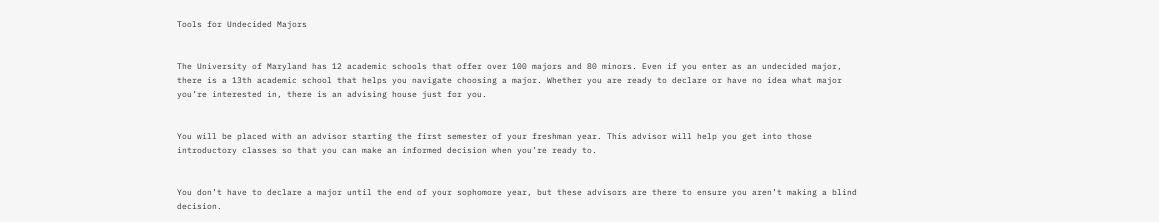Tools for Undecided Majors


The University of Maryland has 12 academic schools that offer over 100 majors and 80 minors. Even if you enter as an undecided major, there is a 13th academic school that helps you navigate choosing a major. Whether you are ready to declare or have no idea what major you’re interested in, there is an advising house just for you.


You will be placed with an advisor starting the first semester of your freshman year. This advisor will help you get into those introductory classes so that you can make an informed decision when you’re ready to.


You don’t have to declare a major until the end of your sophomore year, but these advisors are there to ensure you aren’t making a blind decision.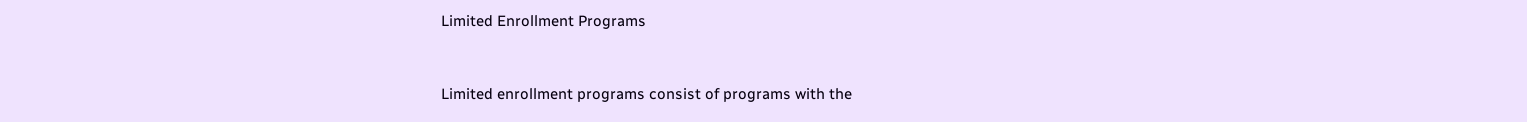Limited Enrollment Programs


Limited enrollment programs consist of programs with the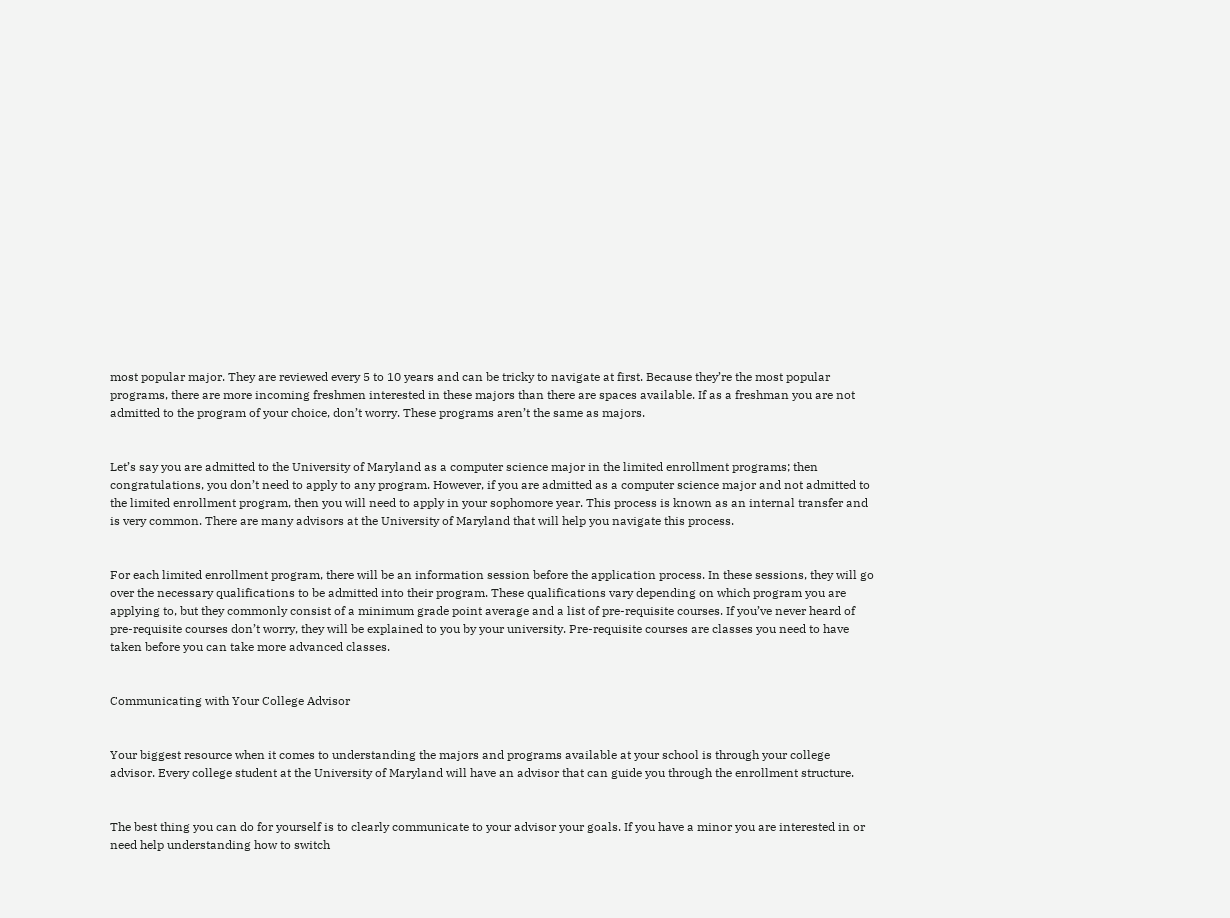most popular major. They are reviewed every 5 to 10 years and can be tricky to navigate at first. Because they’re the most popular programs, there are more incoming freshmen interested in these majors than there are spaces available. If as a freshman you are not admitted to the program of your choice, don’t worry. These programs aren’t the same as majors.


Let’s say you are admitted to the University of Maryland as a computer science major in the limited enrollment programs; then congratulations, you don’t need to apply to any program. However, if you are admitted as a computer science major and not admitted to the limited enrollment program, then you will need to apply in your sophomore year. This process is known as an internal transfer and is very common. There are many advisors at the University of Maryland that will help you navigate this process.


For each limited enrollment program, there will be an information session before the application process. In these sessions, they will go over the necessary qualifications to be admitted into their program. These qualifications vary depending on which program you are applying to, but they commonly consist of a minimum grade point average and a list of pre-requisite courses. If you’ve never heard of pre-requisite courses don’t worry, they will be explained to you by your university. Pre-requisite courses are classes you need to have taken before you can take more advanced classes.


Communicating with Your College Advisor


Your biggest resource when it comes to understanding the majors and programs available at your school is through your college advisor. Every college student at the University of Maryland will have an advisor that can guide you through the enrollment structure.


The best thing you can do for yourself is to clearly communicate to your advisor your goals. If you have a minor you are interested in or need help understanding how to switch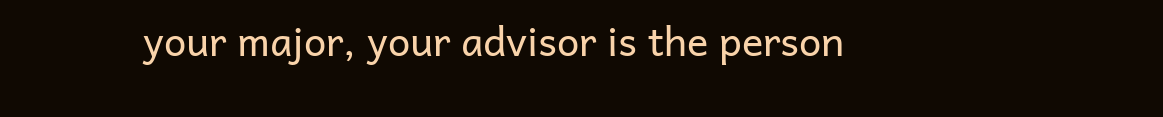your major, your advisor is the person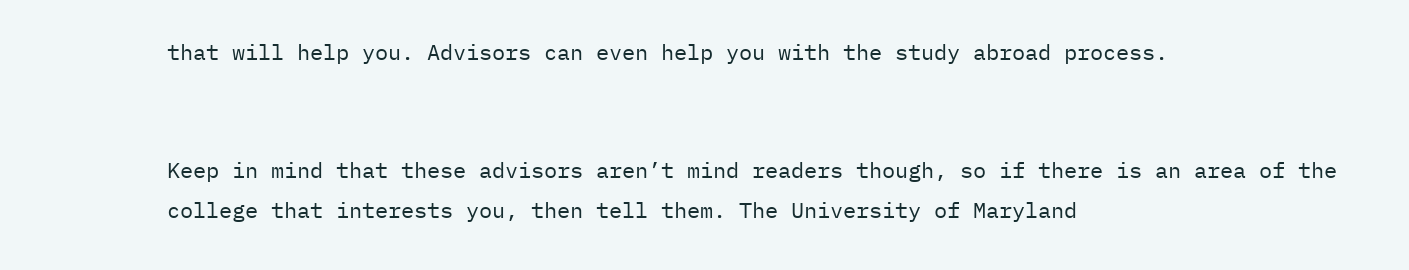that will help you. Advisors can even help you with the study abroad process.


Keep in mind that these advisors aren’t mind readers though, so if there is an area of the college that interests you, then tell them. The University of Maryland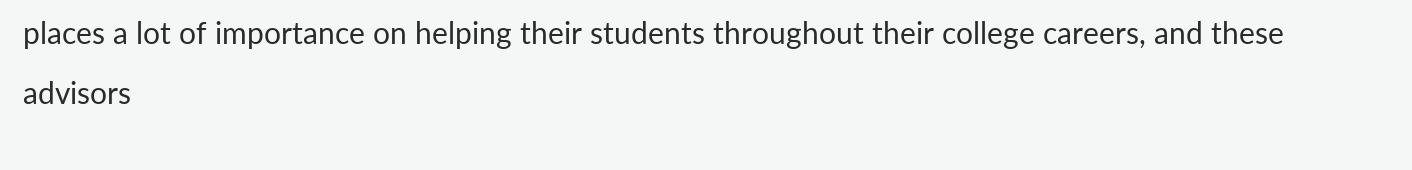places a lot of importance on helping their students throughout their college careers, and these advisors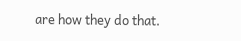are how they do that.